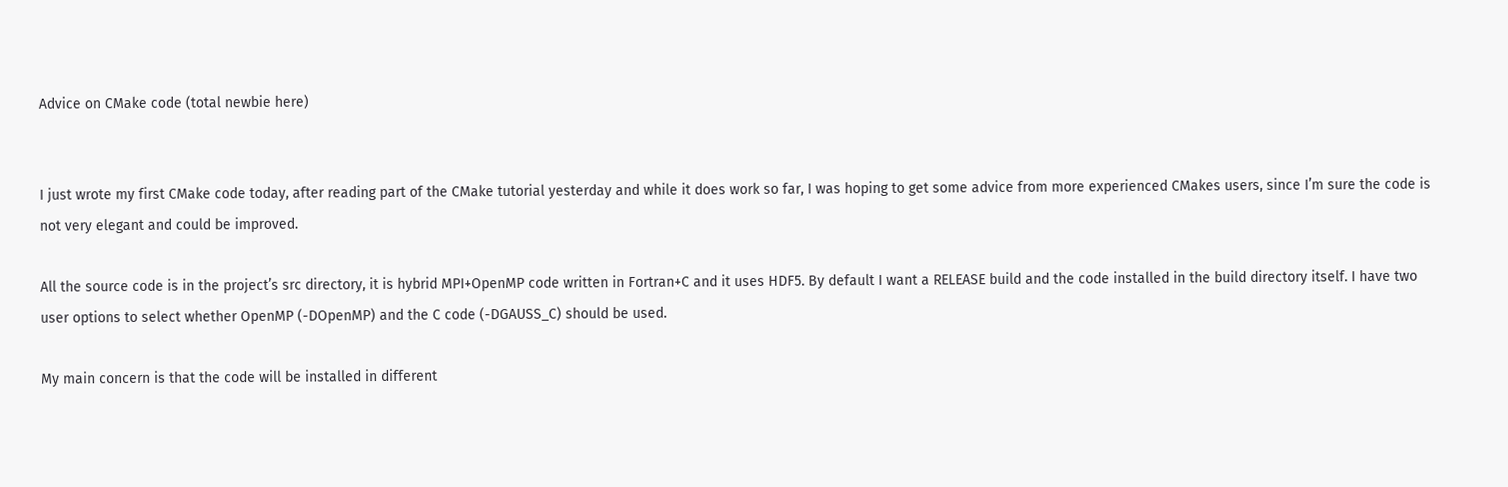Advice on CMake code (total newbie here)


I just wrote my first CMake code today, after reading part of the CMake tutorial yesterday and while it does work so far, I was hoping to get some advice from more experienced CMakes users, since I’m sure the code is not very elegant and could be improved.

All the source code is in the project’s src directory, it is hybrid MPI+OpenMP code written in Fortran+C and it uses HDF5. By default I want a RELEASE build and the code installed in the build directory itself. I have two user options to select whether OpenMP (-DOpenMP) and the C code (-DGAUSS_C) should be used.

My main concern is that the code will be installed in different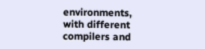environments, with different compilers and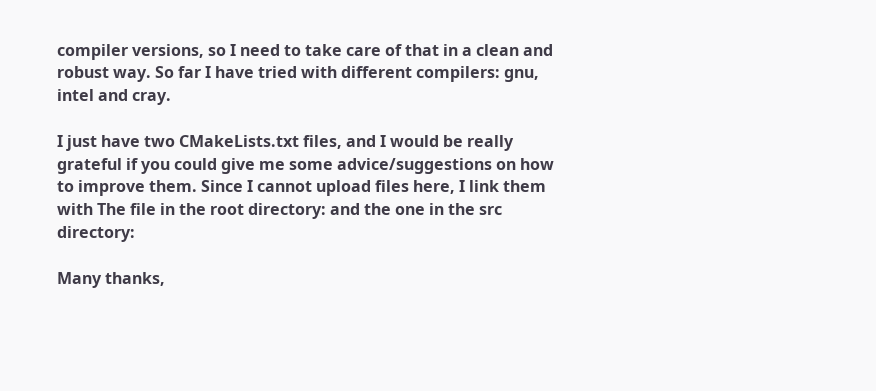compiler versions, so I need to take care of that in a clean and robust way. So far I have tried with different compilers: gnu, intel and cray.

I just have two CMakeLists.txt files, and I would be really grateful if you could give me some advice/suggestions on how to improve them. Since I cannot upload files here, I link them with The file in the root directory: and the one in the src directory:

Many thanks,